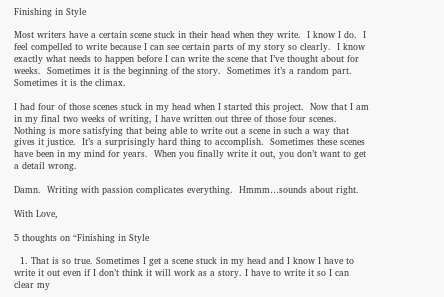Finishing in Style

Most writers have a certain scene stuck in their head when they write.  I know I do.  I feel compelled to write because I can see certain parts of my story so clearly.  I know exactly what needs to happen before I can write the scene that I’ve thought about for weeks.  Sometimes it is the beginning of the story.  Sometimes it’s a random part.  Sometimes it is the climax.

I had four of those scenes stuck in my head when I started this project.  Now that I am in my final two weeks of writing, I have written out three of those four scenes.  Nothing is more satisfying that being able to write out a scene in such a way that gives it justice.  It’s a surprisingly hard thing to accomplish.  Sometimes these scenes have been in my mind for years.  When you finally write it out, you don’t want to get a detail wrong.

Damn.  Writing with passion complicates everything.  Hmmm…sounds about right.

With Love,

5 thoughts on “Finishing in Style

  1. That is so true. Sometimes I get a scene stuck in my head and I know I have to write it out even if I don’t think it will work as a story. I have to write it so I can clear my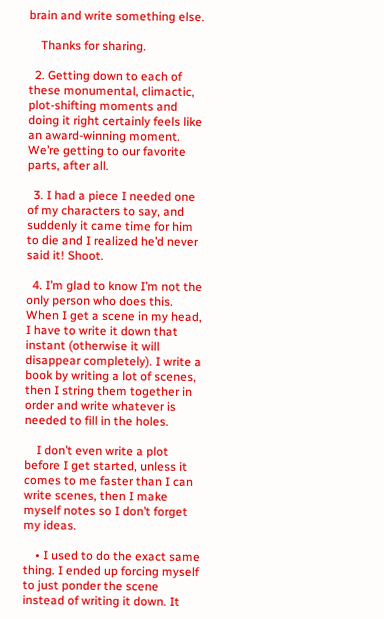brain and write something else.

    Thanks for sharing.

  2. Getting down to each of these monumental, climactic, plot-shifting moments and doing it right certainly feels like an award-winning moment. We’re getting to our favorite parts, after all.

  3. I had a piece I needed one of my characters to say, and suddenly it came time for him to die and I realized he’d never said it! Shoot.

  4. I’m glad to know I’m not the only person who does this. When I get a scene in my head, I have to write it down that instant (otherwise it will disappear completely). I write a book by writing a lot of scenes, then I string them together in order and write whatever is needed to fill in the holes.

    I don’t even write a plot before I get started, unless it comes to me faster than I can write scenes, then I make myself notes so I don’t forget my ideas.

    • I used to do the exact same thing. I ended up forcing myself to just ponder the scene instead of writing it down. It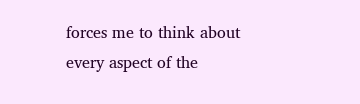forces me to think about every aspect of the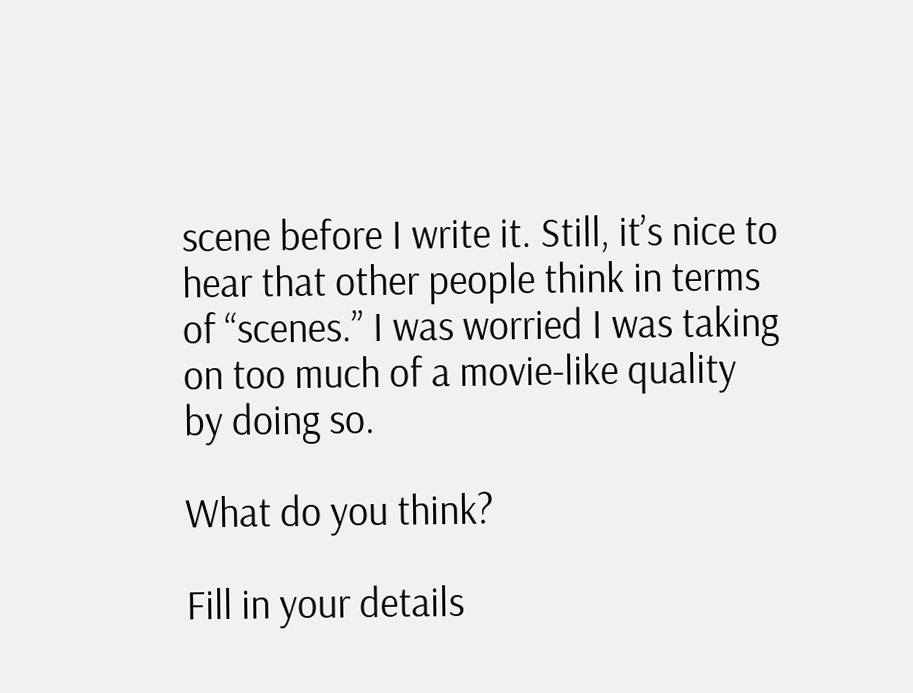scene before I write it. Still, it’s nice to hear that other people think in terms of “scenes.” I was worried I was taking on too much of a movie-like quality by doing so.

What do you think?

Fill in your details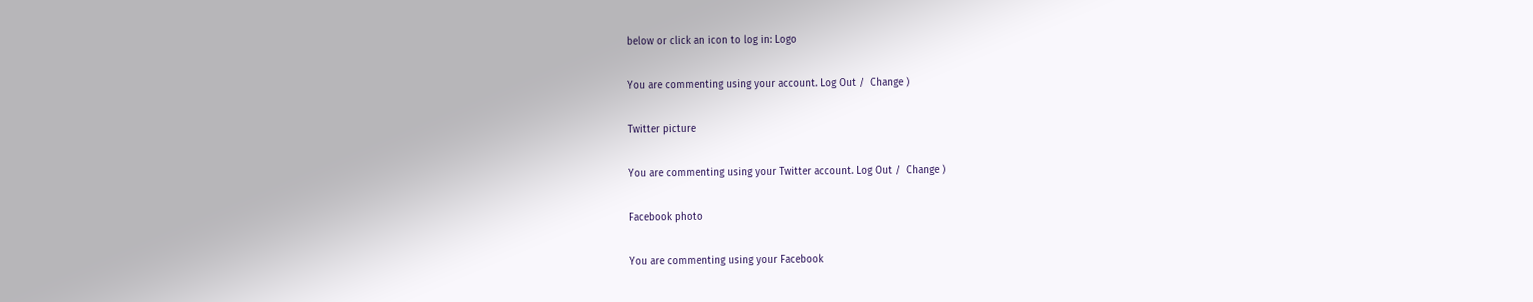below or click an icon to log in: Logo

You are commenting using your account. Log Out /  Change )

Twitter picture

You are commenting using your Twitter account. Log Out /  Change )

Facebook photo

You are commenting using your Facebook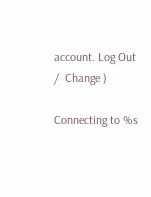account. Log Out /  Change )

Connecting to %s